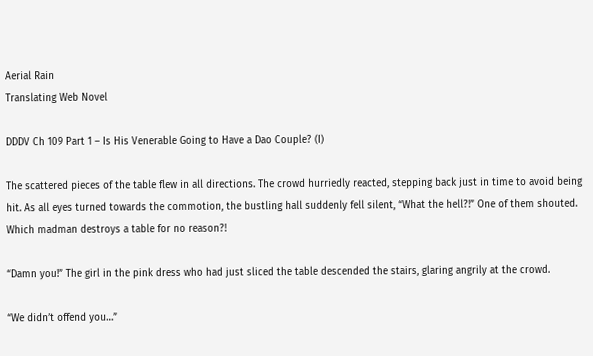Aerial Rain
Translating Web Novel

DDDV Ch 109 Part 1 – Is His Venerable Going to Have a Dao Couple? (I)

The scattered pieces of the table flew in all directions. The crowd hurriedly reacted, stepping back just in time to avoid being hit. As all eyes turned towards the commotion, the bustling hall suddenly fell silent, “What the hell?!” One of them shouted. Which madman destroys a table for no reason?!

“Damn you!” The girl in the pink dress who had just sliced the table descended the stairs, glaring angrily at the crowd.

“We didn’t offend you…”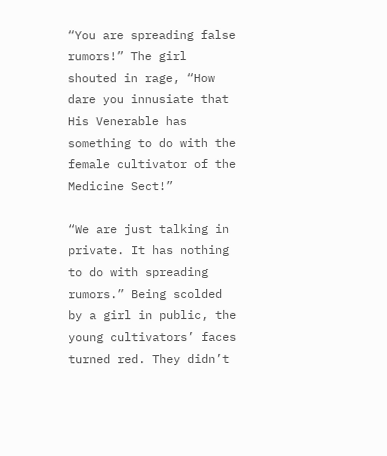“You are spreading false rumors!” The girl shouted in rage, “How dare you innusiate that His Venerable has something to do with the female cultivator of the Medicine Sect!”

“We are just talking in private. It has nothing to do with spreading rumors.” Being scolded by a girl in public, the young cultivators’ faces turned red. They didn’t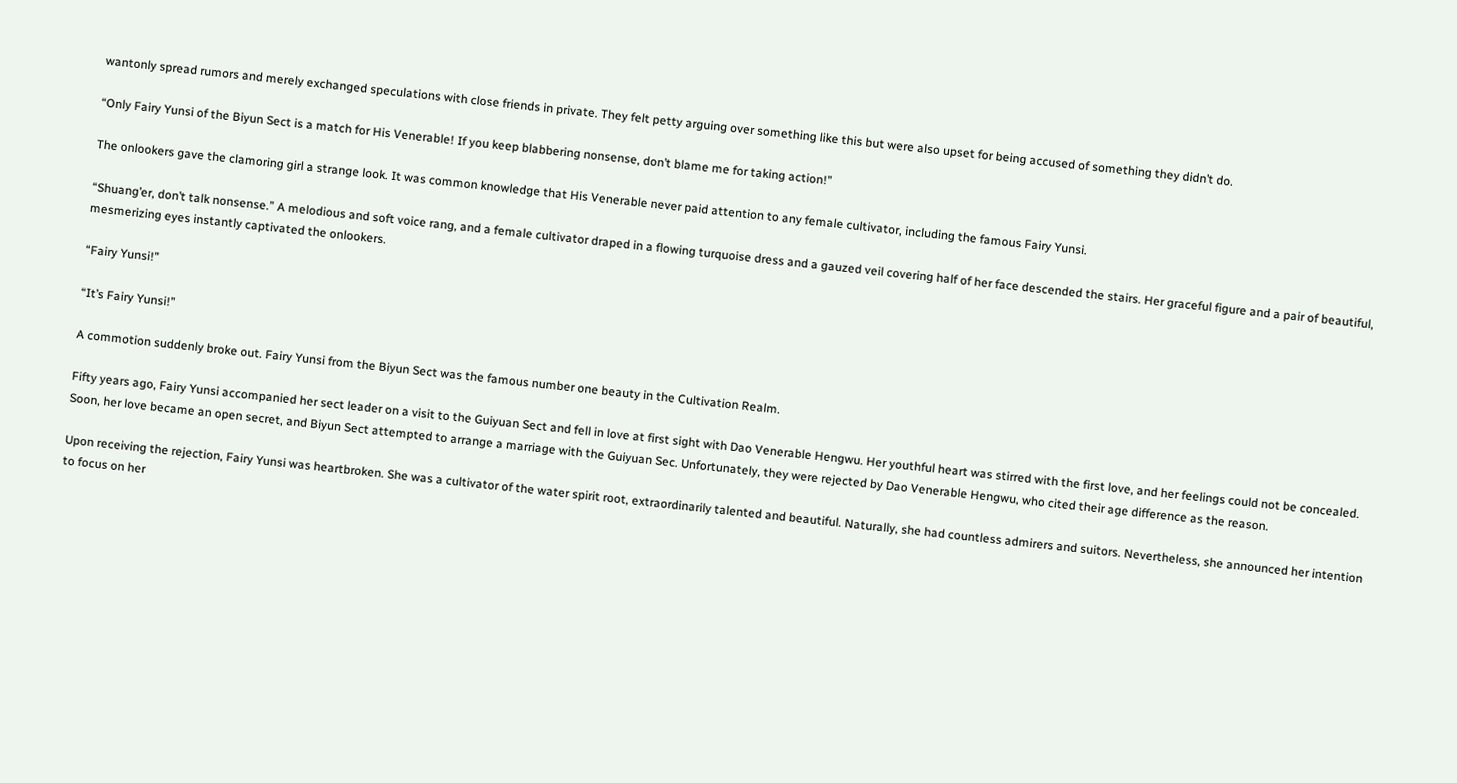wantonly spread rumors and merely exchanged speculations with close friends in private. They felt petty arguing over something like this but were also upset for being accused of something they didn’t do.

“Only Fairy Yunsi of the Biyun Sect is a match for His Venerable! If you keep blabbering nonsense, don’t blame me for taking action!”

The onlookers gave the clamoring girl a strange look. It was common knowledge that His Venerable never paid attention to any female cultivator, including the famous Fairy Yunsi.

“Shuang’er, don’t talk nonsense.” A melodious and soft voice rang, and a female cultivator draped in a flowing turquoise dress and a gauzed veil covering half of her face descended the stairs. Her graceful figure and a pair of beautiful, mesmerizing eyes instantly captivated the onlookers.

“Fairy Yunsi!”

“It’s Fairy Yunsi!”

A commotion suddenly broke out. Fairy Yunsi from the Biyun Sect was the famous number one beauty in the Cultivation Realm.

Fifty years ago, Fairy Yunsi accompanied her sect leader on a visit to the Guiyuan Sect and fell in love at first sight with Dao Venerable Hengwu. Her youthful heart was stirred with the first love, and her feelings could not be concealed. Soon, her love became an open secret, and Biyun Sect attempted to arrange a marriage with the Guiyuan Sec. Unfortunately, they were rejected by Dao Venerable Hengwu, who cited their age difference as the reason.

Upon receiving the rejection, Fairy Yunsi was heartbroken. She was a cultivator of the water spirit root, extraordinarily talented and beautiful. Naturally, she had countless admirers and suitors. Nevertheless, she announced her intention to focus on her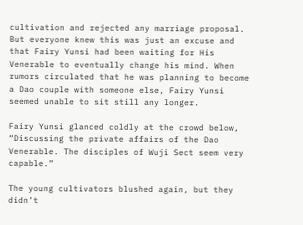cultivation and rejected any marriage proposal. But everyone knew this was just an excuse and that Fairy Yunsi had been waiting for His Venerable to eventually change his mind. When rumors circulated that he was planning to become a Dao couple with someone else, Fairy Yunsi seemed unable to sit still any longer.

Fairy Yunsi glanced coldly at the crowd below, “Discussing the private affairs of the Dao Venerable. The disciples of Wuji Sect seem very capable.”

The young cultivators blushed again, but they didn’t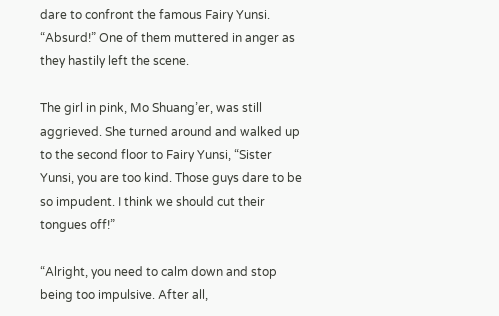dare to confront the famous Fairy Yunsi. “Absurd!” One of them muttered in anger as they hastily left the scene.

The girl in pink, Mo Shuang’er, was still aggrieved. She turned around and walked up to the second floor to Fairy Yunsi, “Sister Yunsi, you are too kind. Those guys dare to be so impudent. I think we should cut their tongues off!”

“Alright, you need to calm down and stop being too impulsive. After all,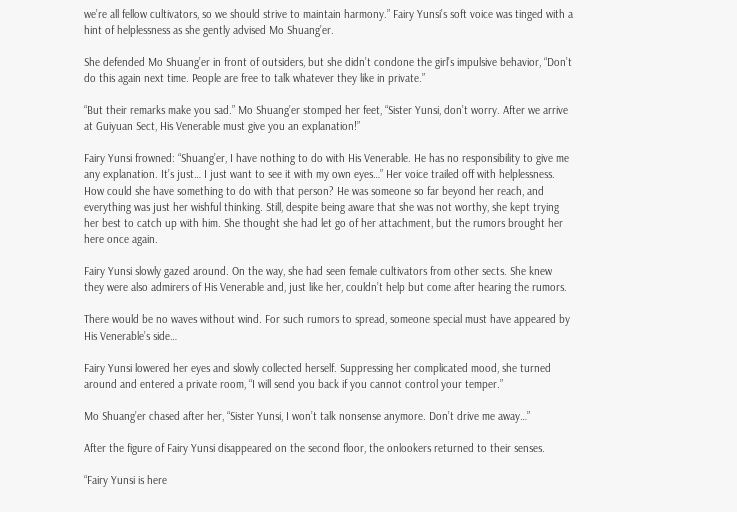we’re all fellow cultivators, so we should strive to maintain harmony.” Fairy Yunsi’s soft voice was tinged with a hint of helplessness as she gently advised Mo Shuang’er.

She defended Mo Shuang’er in front of outsiders, but she didn’t condone the girl’s impulsive behavior, “Don’t do this again next time. People are free to talk whatever they like in private.”

“But their remarks make you sad.” Mo Shuang’er stomped her feet, “Sister Yunsi, don’t worry. After we arrive at Guiyuan Sect, His Venerable must give you an explanation!”

Fairy Yunsi frowned: “Shuang’er, I have nothing to do with His Venerable. He has no responsibility to give me any explanation. It’s just… I just want to see it with my own eyes…” Her voice trailed off with helplessness. How could she have something to do with that person? He was someone so far beyond her reach, and everything was just her wishful thinking. Still, despite being aware that she was not worthy, she kept trying her best to catch up with him. She thought she had let go of her attachment, but the rumors brought her here once again.

Fairy Yunsi slowly gazed around. On the way, she had seen female cultivators from other sects. She knew they were also admirers of His Venerable and, just like her, couldn’t help but come after hearing the rumors.

There would be no waves without wind. For such rumors to spread, someone special must have appeared by His Venerable’s side…

Fairy Yunsi lowered her eyes and slowly collected herself. Suppressing her complicated mood, she turned around and entered a private room, “I will send you back if you cannot control your temper.”

Mo Shuang’er chased after her, “Sister Yunsi, I won’t talk nonsense anymore. Don’t drive me away…”

After the figure of Fairy Yunsi disappeared on the second floor, the onlookers returned to their senses.

“Fairy Yunsi is here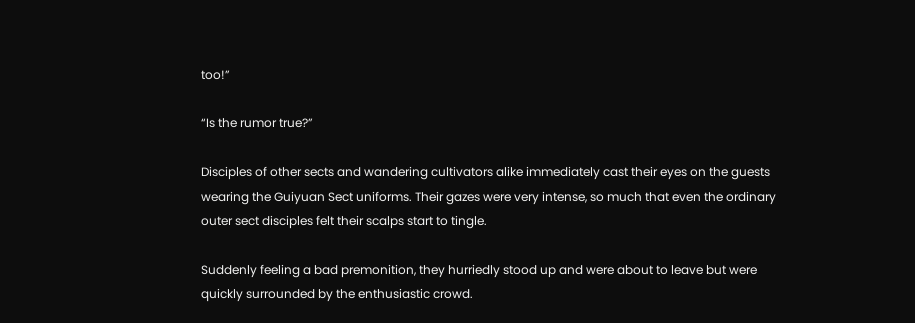too!”

“Is the rumor true?”

Disciples of other sects and wandering cultivators alike immediately cast their eyes on the guests wearing the Guiyuan Sect uniforms. Their gazes were very intense, so much that even the ordinary outer sect disciples felt their scalps start to tingle.

Suddenly feeling a bad premonition, they hurriedly stood up and were about to leave but were quickly surrounded by the enthusiastic crowd.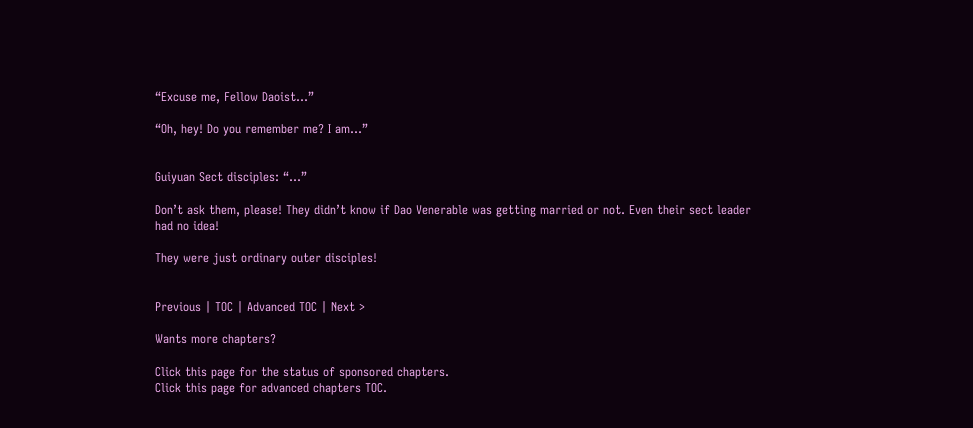“Excuse me, Fellow Daoist…”

“Oh, hey! Do you remember me? I am…”


Guiyuan Sect disciples: “…”

Don’t ask them, please! They didn’t know if Dao Venerable was getting married or not. Even their sect leader had no idea!

They were just ordinary outer disciples!


Previous | TOC | Advanced TOC | Next >

Wants more chapters?

Click this page for the status of sponsored chapters.
Click this page for advanced chapters TOC.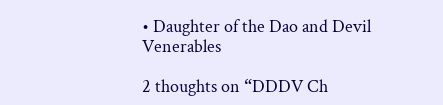• Daughter of the Dao and Devil Venerables

2 thoughts on “DDDV Ch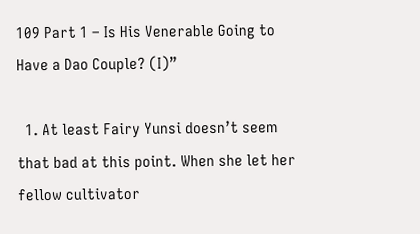109 Part 1 – Is His Venerable Going to Have a Dao Couple? (I)”

  1. At least Fairy Yunsi doesn’t seem that bad at this point. When she let her fellow cultivator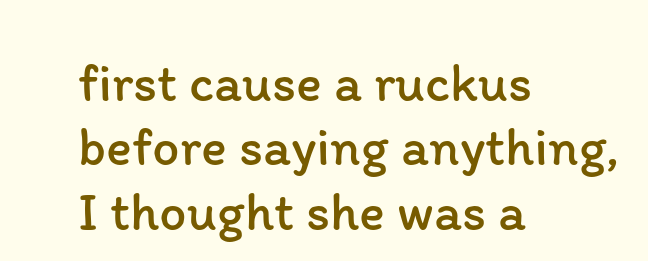first cause a ruckus before saying anything, I thought she was a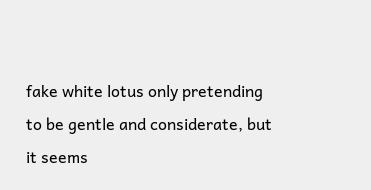fake white lotus only pretending to be gentle and considerate, but it seems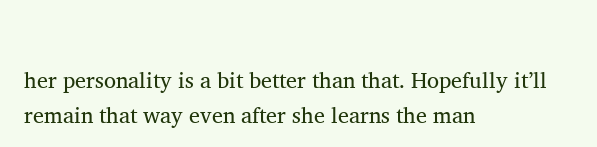her personality is a bit better than that. Hopefully it’ll remain that way even after she learns the man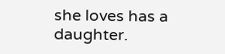she loves has a daughter.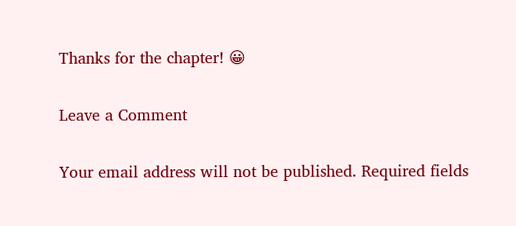Thanks for the chapter! 😀

Leave a Comment

Your email address will not be published. Required fields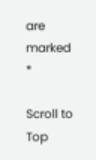are marked *

Scroll to Top